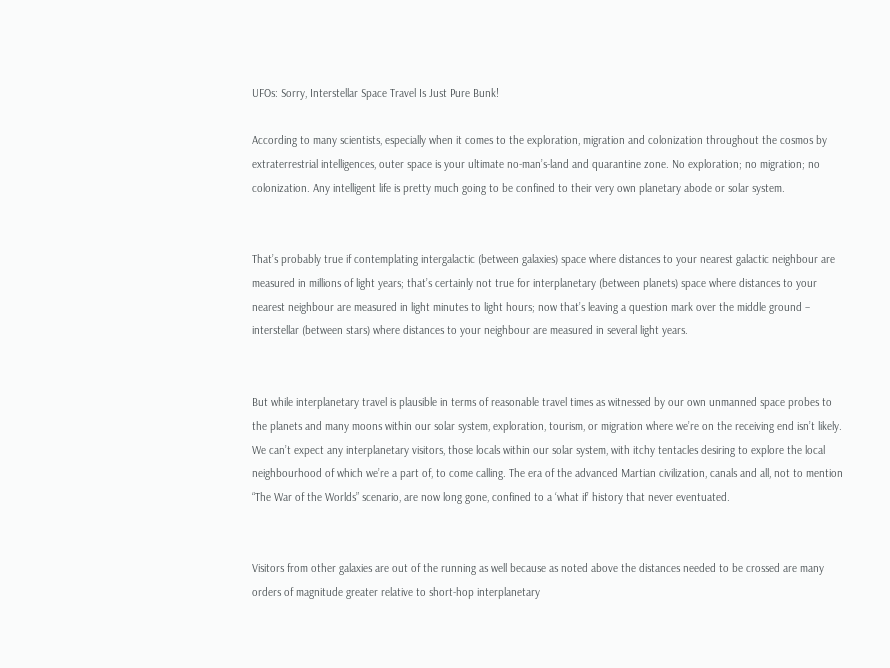UFOs: Sorry, Interstellar Space Travel Is Just Pure Bunk!

According to many scientists, especially when it comes to the exploration, migration and colonization throughout the cosmos by extraterrestrial intelligences, outer space is your ultimate no-man’s-land and quarantine zone. No exploration; no migration; no colonization. Any intelligent life is pretty much going to be confined to their very own planetary abode or solar system.


That’s probably true if contemplating intergalactic (between galaxies) space where distances to your nearest galactic neighbour are measured in millions of light years; that’s certainly not true for interplanetary (between planets) space where distances to your nearest neighbour are measured in light minutes to light hours; now that’s leaving a question mark over the middle ground – interstellar (between stars) where distances to your neighbour are measured in several light years.


But while interplanetary travel is plausible in terms of reasonable travel times as witnessed by our own unmanned space probes to the planets and many moons within our solar system, exploration, tourism, or migration where we’re on the receiving end isn’t likely. We can’t expect any interplanetary visitors, those locals within our solar system, with itchy tentacles desiring to explore the local neighbourhood of which we’re a part of, to come calling. The era of the advanced Martian civilization, canals and all, not to mention “The War of the Worlds” scenario, are now long gone, confined to a ‘what if’ history that never eventuated.


Visitors from other galaxies are out of the running as well because as noted above the distances needed to be crossed are many orders of magnitude greater relative to short-hop interplanetary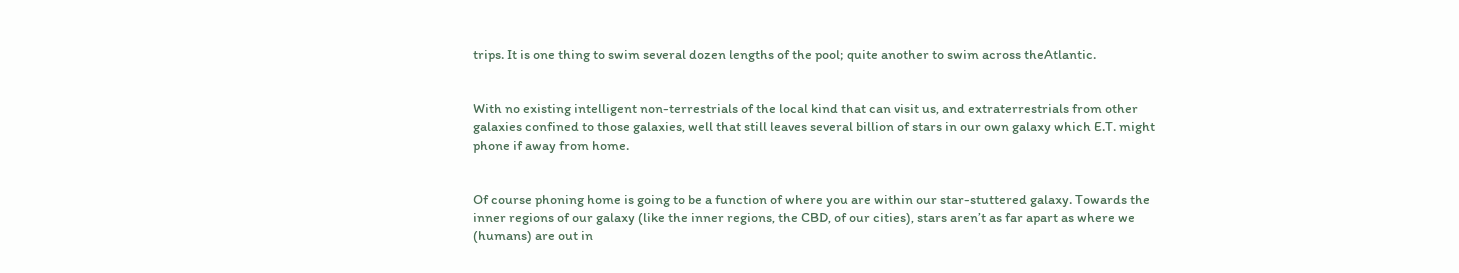trips. It is one thing to swim several dozen lengths of the pool; quite another to swim across theAtlantic.


With no existing intelligent non-terrestrials of the local kind that can visit us, and extraterrestrials from other galaxies confined to those galaxies, well that still leaves several billion of stars in our own galaxy which E.T. might phone if away from home.


Of course phoning home is going to be a function of where you are within our star-stuttered galaxy. Towards the inner regions of our galaxy (like the inner regions, the CBD, of our cities), stars aren’t as far apart as where we (humans) are out in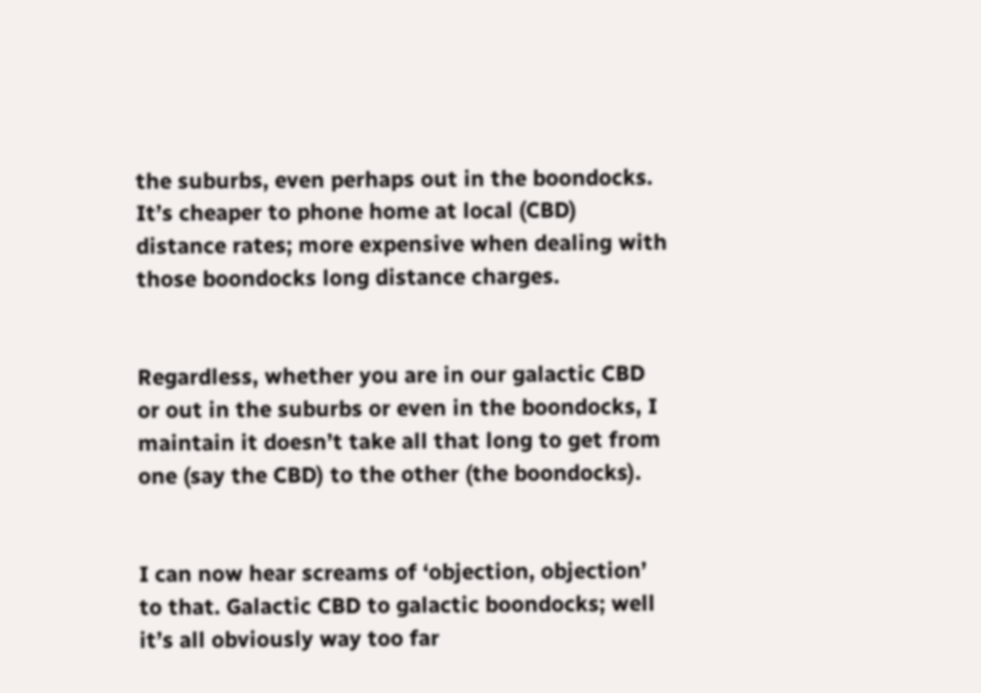the suburbs, even perhaps out in the boondocks. It’s cheaper to phone home at local (CBD) distance rates; more expensive when dealing with those boondocks long distance charges.


Regardless, whether you are in our galactic CBD or out in the suburbs or even in the boondocks, I maintain it doesn’t take all that long to get from one (say the CBD) to the other (the boondocks).


I can now hear screams of ‘objection, objection’ to that. Galactic CBD to galactic boondocks; well it’s all obviously way too far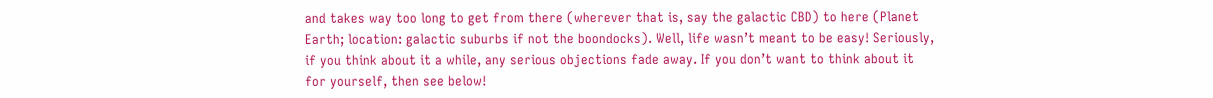and takes way too long to get from there (wherever that is, say the galactic CBD) to here (Planet Earth; location: galactic suburbs if not the boondocks). Well, life wasn’t meant to be easy! Seriously, if you think about it a while, any serious objections fade away. If you don’t want to think about it for yourself, then see below!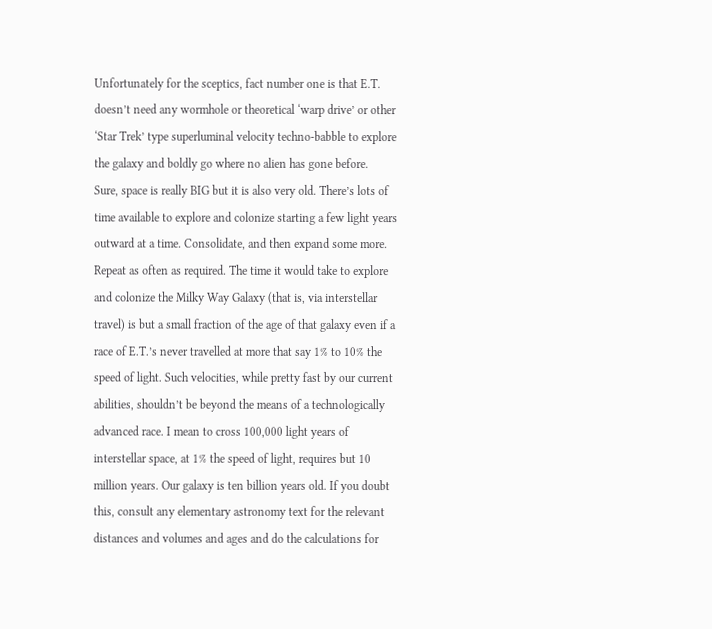Unfortunately for the sceptics, fact number one is that E.T. doesn’t need any wormhole or theoretical ‘warp drive’ or other ‘Star Trek’ type superluminal velocity techno-babble to explore the galaxy and boldly go where no alien has gone before.  Sure, space is really BIG but it is also very old. There’s lots of time available to explore and colonize starting a few light years outward at a time. Consolidate, and then expand some more. Repeat as often as required. The time it would take to explore and colonize the Milky Way Galaxy (that is, via interstellar travel) is but a small fraction of the age of that galaxy even if a race of E.T.’s never travelled at more that say 1% to 10% the speed of light. Such velocities, while pretty fast by our current abilities, shouldn’t be beyond the means of a technologically advanced race. I mean to cross 100,000 light years of interstellar space, at 1% the speed of light, requires but 10 million years. Our galaxy is ten billion years old. If you doubt this, consult any elementary astronomy text for the relevant distances and volumes and ages and do the calculations for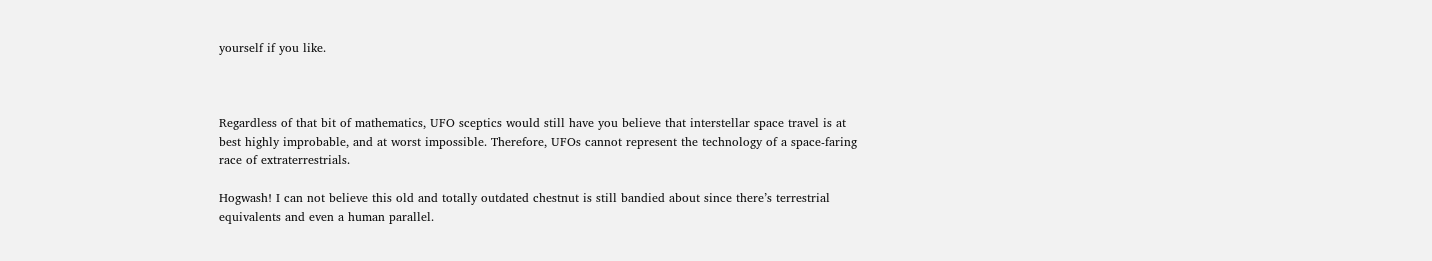yourself if you like.



Regardless of that bit of mathematics, UFO sceptics would still have you believe that interstellar space travel is at best highly improbable, and at worst impossible. Therefore, UFOs cannot represent the technology of a space-faring race of extraterrestrials.

Hogwash! I can not believe this old and totally outdated chestnut is still bandied about since there’s terrestrial equivalents and even a human parallel.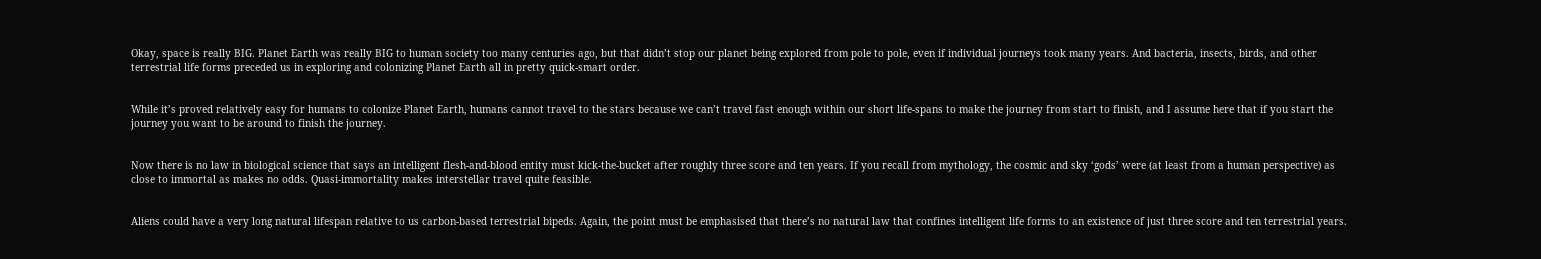Okay, space is really BIG. Planet Earth was really BIG to human society too many centuries ago, but that didn’t stop our planet being explored from pole to pole, even if individual journeys took many years. And bacteria, insects, birds, and other terrestrial life forms preceded us in exploring and colonizing Planet Earth all in pretty quick-smart order.


While it’s proved relatively easy for humans to colonize Planet Earth, humans cannot travel to the stars because we can’t travel fast enough within our short life-spans to make the journey from start to finish, and I assume here that if you start the journey you want to be around to finish the journey.


Now there is no law in biological science that says an intelligent flesh-and-blood entity must kick-the-bucket after roughly three score and ten years. If you recall from mythology, the cosmic and sky ‘gods’ were (at least from a human perspective) as close to immortal as makes no odds. Quasi-immortality makes interstellar travel quite feasible.


Aliens could have a very long natural lifespan relative to us carbon-based terrestrial bipeds. Again, the point must be emphasised that there’s no natural law that confines intelligent life forms to an existence of just three score and ten terrestrial years.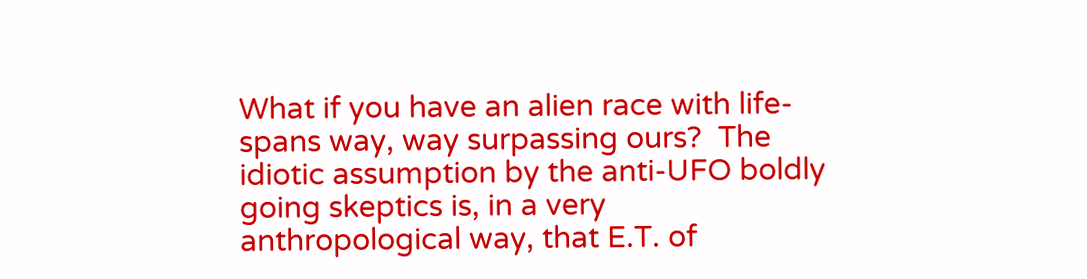What if you have an alien race with life-spans way, way surpassing ours?  The idiotic assumption by the anti-UFO boldly going skeptics is, in a very anthropological way, that E.T. of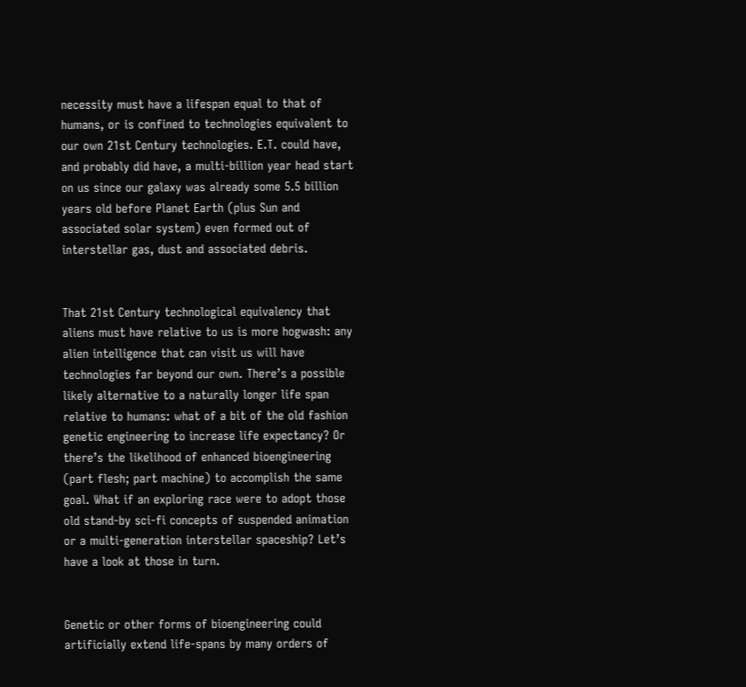necessity must have a lifespan equal to that of humans, or is confined to technologies equivalent to our own 21st Century technologies. E.T. could have, and probably did have, a multi-billion year head start on us since our galaxy was already some 5.5 billion years old before Planet Earth (plus Sun and associated solar system) even formed out of interstellar gas, dust and associated debris.


That 21st Century technological equivalency that aliens must have relative to us is more hogwash: any alien intelligence that can visit us will have technologies far beyond our own. There’s a possible likely alternative to a naturally longer life span relative to humans: what of a bit of the old fashion genetic engineering to increase life expectancy? Or there’s the likelihood of enhanced bioengineering (part flesh; part machine) to accomplish the same goal. What if an exploring race were to adopt those old stand-by sci-fi concepts of suspended animation or a multi-generation interstellar spaceship? Let’s have a look at those in turn.


Genetic or other forms of bioengineering could artificially extend life-spans by many orders of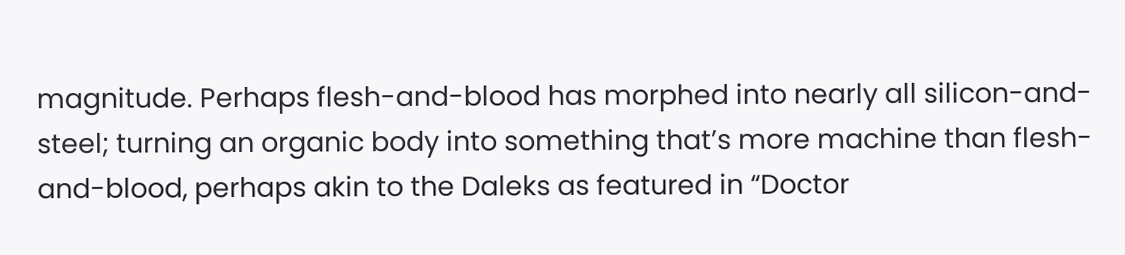magnitude. Perhaps flesh-and-blood has morphed into nearly all silicon-and-steel; turning an organic body into something that’s more machine than flesh-and-blood, perhaps akin to the Daleks as featured in “Doctor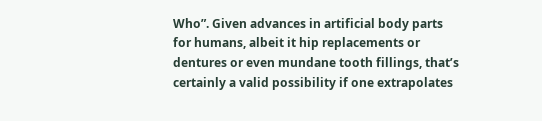Who”. Given advances in artificial body parts for humans, albeit it hip replacements or dentures or even mundane tooth fillings, that’s certainly a valid possibility if one extrapolates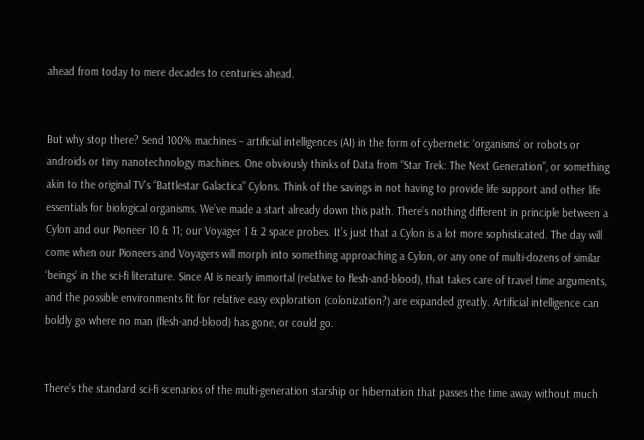ahead from today to mere decades to centuries ahead.


But why stop there? Send 100% machines – artificial intelligences (AI) in the form of cybernetic ‘organisms’ or robots or androids or tiny nanotechnology machines. One obviously thinks of Data from “Star Trek: The Next Generation”, or something akin to the original TV’s “Battlestar Galactica” Cylons. Think of the savings in not having to provide life support and other life essentials for biological organisms. We’ve made a start already down this path. There’s nothing different in principle between a Cylon and our Pioneer 10 & 11; our Voyager 1 & 2 space probes. It’s just that a Cylon is a lot more sophisticated. The day will come when our Pioneers and Voyagers will morph into something approaching a Cylon, or any one of multi-dozens of similar ‘beings’ in the sci-fi literature. Since AI is nearly immortal (relative to flesh-and-blood), that takes care of travel time arguments, and the possible environments fit for relative easy exploration (colonization?) are expanded greatly. Artificial intelligence can boldly go where no man (flesh-and-blood) has gone, or could go.


There’s the standard sci-fi scenarios of the multi-generation starship or hibernation that passes the time away without much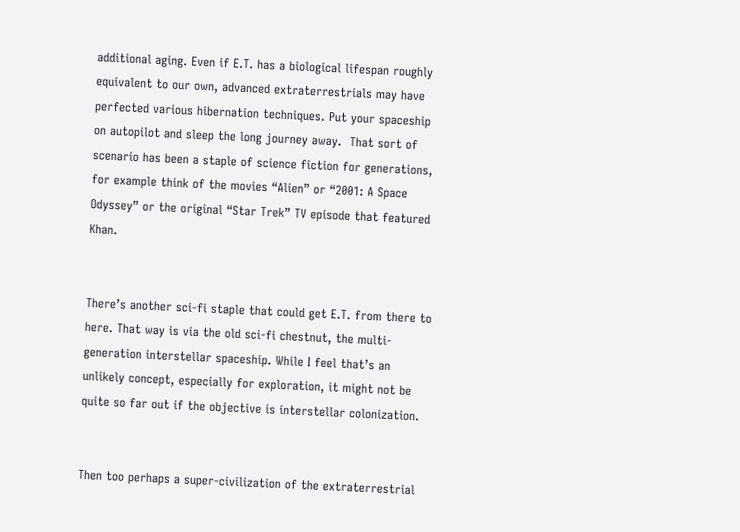additional aging. Even if E.T. has a biological lifespan roughly equivalent to our own, advanced extraterrestrials may have perfected various hibernation techniques. Put your spaceship on autopilot and sleep the long journey away.  That sort of scenario has been a staple of science fiction for generations, for example think of the movies “Alien” or “2001: A Space Odyssey” or the original “Star Trek” TV episode that featured Khan.


There’s another sci-fi staple that could get E.T. from there to here. That way is via the old sci-fi chestnut, the multi-generation interstellar spaceship. While I feel that’s an unlikely concept, especially for exploration, it might not be quite so far out if the objective is interstellar colonization.


Then too perhaps a super-civilization of the extraterrestrial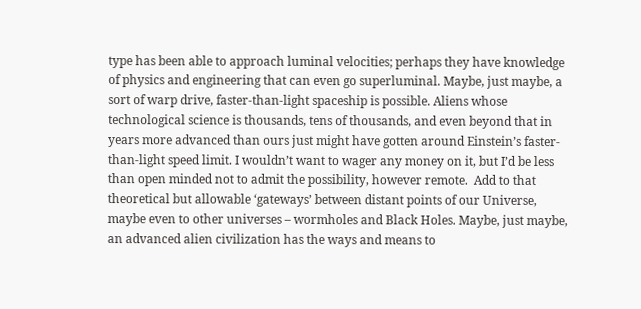type has been able to approach luminal velocities; perhaps they have knowledge of physics and engineering that can even go superluminal. Maybe, just maybe, a sort of warp drive, faster-than-light spaceship is possible. Aliens whose technological science is thousands, tens of thousands, and even beyond that in years more advanced than ours just might have gotten around Einstein’s faster-than-light speed limit. I wouldn’t want to wager any money on it, but I’d be less than open minded not to admit the possibility, however remote.  Add to that theoretical but allowable ‘gateways’ between distant points of our Universe, maybe even to other universes – wormholes and Black Holes. Maybe, just maybe, an advanced alien civilization has the ways and means to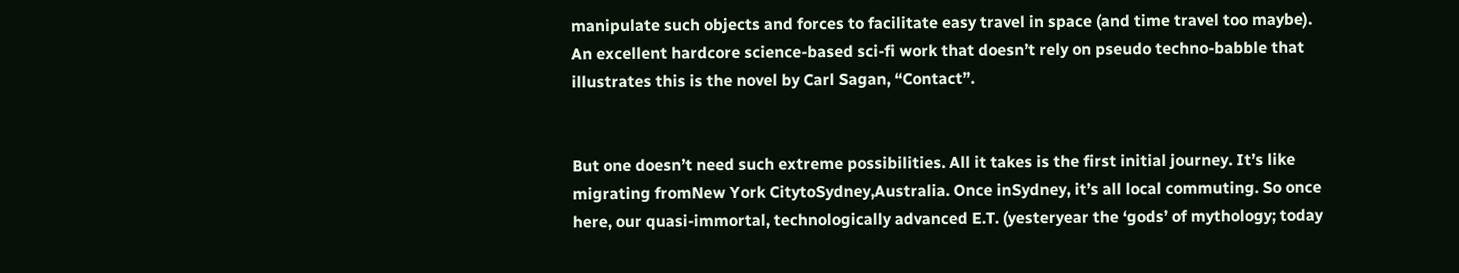manipulate such objects and forces to facilitate easy travel in space (and time travel too maybe).  An excellent hardcore science-based sci-fi work that doesn’t rely on pseudo techno-babble that illustrates this is the novel by Carl Sagan, “Contact”.


But one doesn’t need such extreme possibilities. All it takes is the first initial journey. It’s like migrating fromNew York CitytoSydney,Australia. Once inSydney, it’s all local commuting. So once here, our quasi-immortal, technologically advanced E.T. (yesteryear the ‘gods’ of mythology; today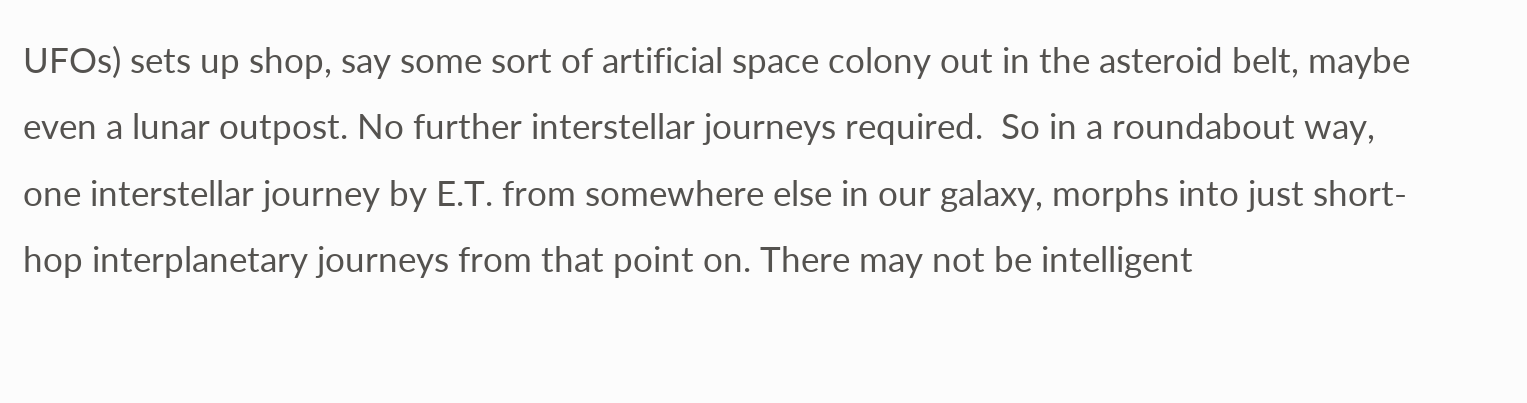UFOs) sets up shop, say some sort of artificial space colony out in the asteroid belt, maybe even a lunar outpost. No further interstellar journeys required.  So in a roundabout way, one interstellar journey by E.T. from somewhere else in our galaxy, morphs into just short-hop interplanetary journeys from that point on. There may not be intelligent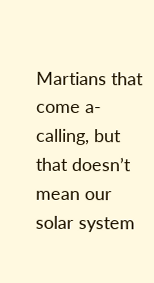Martians that come a-calling, but that doesn’t mean our solar system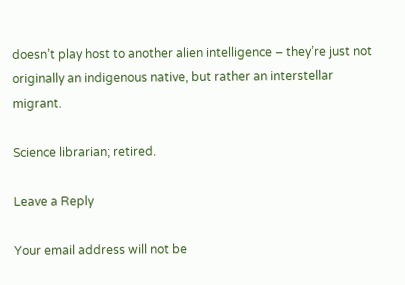doesn’t play host to another alien intelligence – they’re just not originally an indigenous native, but rather an interstellar migrant.

Science librarian; retired.

Leave a Reply

Your email address will not be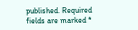published. Required fields are marked *